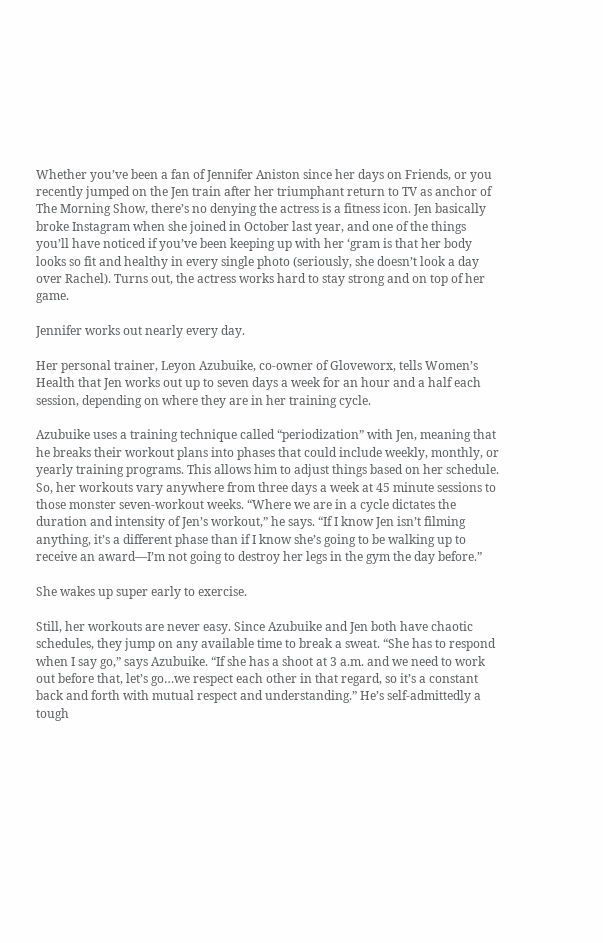Whether you’ve been a fan of Jennifer Aniston since her days on Friends, or you recently jumped on the Jen train after her triumphant return to TV as anchor of The Morning Show, there’s no denying the actress is a fitness icon. Jen basically broke Instagram when she joined in October last year, and one of the things you’ll have noticed if you’ve been keeping up with her ‘gram is that her body looks so fit and healthy in every single photo (seriously, she doesn’t look a day over Rachel). Turns out, the actress works hard to stay strong and on top of her game.

Jennifer works out nearly every day.

Her personal trainer, Leyon Azubuike, co-owner of Gloveworx, tells Women’s Health that Jen works out up to seven days a week for an hour and a half each session, depending on where they are in her training cycle.

Azubuike uses a training technique called “periodization” with Jen, meaning that he breaks their workout plans into phases that could include weekly, monthly, or yearly training programs. This allows him to adjust things based on her schedule. So, her workouts vary anywhere from three days a week at 45 minute sessions to those monster seven-workout weeks. “Where we are in a cycle dictates the duration and intensity of Jen’s workout,” he says. “If I know Jen isn’t filming anything, it’s a different phase than if I know she’s going to be walking up to receive an award—I’m not going to destroy her legs in the gym the day before.”

She wakes up super early to exercise.

Still, her workouts are never easy. Since Azubuike and Jen both have chaotic schedules, they jump on any available time to break a sweat. “She has to respond when I say go,” says Azubuike. “If she has a shoot at 3 a.m. and we need to work out before that, let’s go…we respect each other in that regard, so it’s a constant back and forth with mutual respect and understanding.” He’s self-admittedly a tough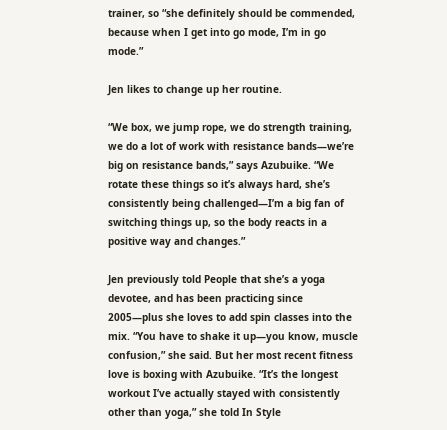trainer, so “she definitely should be commended, because when I get into go mode, I’m in go mode.”

Jen likes to change up her routine.

“We box, we jump rope, we do strength training, we do a lot of work with resistance bands—we’re big on resistance bands,” says Azubuike. “We rotate these things so it’s always hard, she’s consistently being challenged—I’m a big fan of switching things up, so the body reacts in a positive way and changes.”

Jen previously told People that she’s a yoga devotee, and has been practicing since 2005—plus she loves to add spin classes into the mix. “You have to shake it up—you know, muscle confusion,” she said. But her most recent fitness love is boxing with Azubuike. “It’s the longest workout I’ve actually stayed with consistently other than yoga,” she told In Style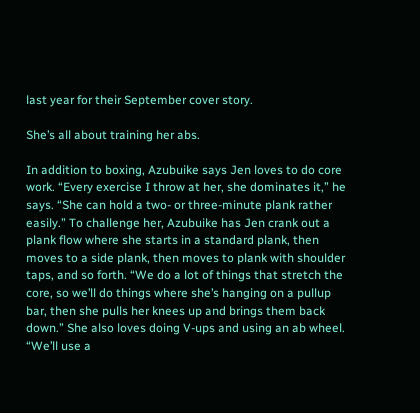last year for their September cover story.

She’s all about training her abs.

In addition to boxing, Azubuike says Jen loves to do core work. “Every exercise I throw at her, she dominates it,” he says. “She can hold a two- or three-minute plank rather easily.” To challenge her, Azubuike has Jen crank out a plank flow where she starts in a standard plank, then moves to a side plank, then moves to plank with shoulder taps, and so forth. “We do a lot of things that stretch the core, so we’ll do things where she’s hanging on a pullup bar, then she pulls her knees up and brings them back down.” She also loves doing V-ups and using an ab wheel. “We’ll use a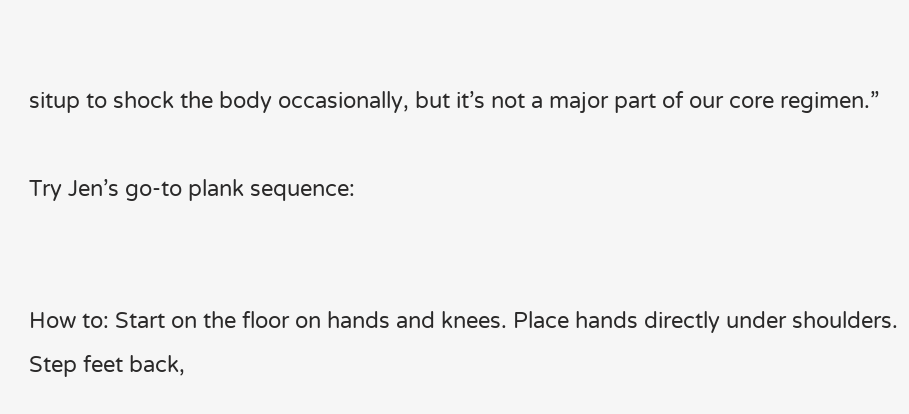situp to shock the body occasionally, but it’s not a major part of our core regimen.”

Try Jen’s go-to plank sequence:


How to: Start on the floor on hands and knees. Place hands directly under shoulders. Step feet back,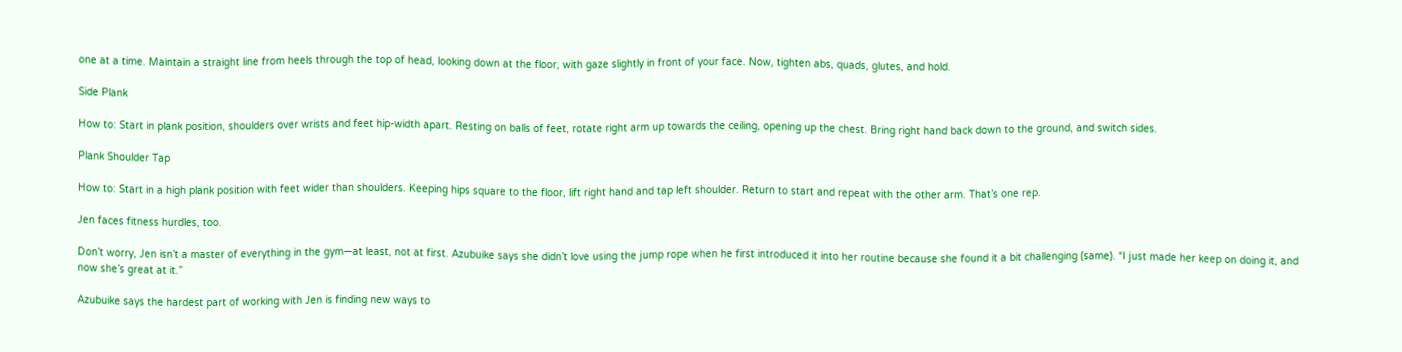one at a time. Maintain a straight line from heels through the top of head, looking down at the floor, with gaze slightly in front of your face. Now, tighten abs, quads, glutes, and hold.

Side Plank

How to: Start in plank position, shoulders over wrists and feet hip-width apart. Resting on balls of feet, rotate right arm up towards the ceiling, opening up the chest. Bring right hand back down to the ground, and switch sides.

Plank Shoulder Tap

How to: Start in a high plank position with feet wider than shoulders. Keeping hips square to the floor, lift right hand and tap left shoulder. Return to start and repeat with the other arm. That’s one rep.

Jen faces fitness hurdles, too.

Don’t worry, Jen isn’t a master of everything in the gym—at least, not at first. Azubuike says she didn’t love using the jump rope when he first introduced it into her routine because she found it a bit challenging (same). “I just made her keep on doing it, and now she’s great at it.”

Azubuike says the hardest part of working with Jen is finding new ways to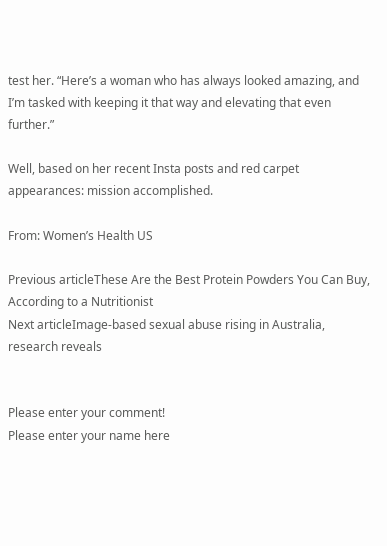test her. “Here’s a woman who has always looked amazing, and I’m tasked with keeping it that way and elevating that even further.”

Well, based on her recent Insta posts and red carpet appearances: mission accomplished.

From: Women’s Health US

Previous articleThese Are the Best Protein Powders You Can Buy, According to a Nutritionist
Next articleImage-based sexual abuse rising in Australia, research reveals


Please enter your comment!
Please enter your name here